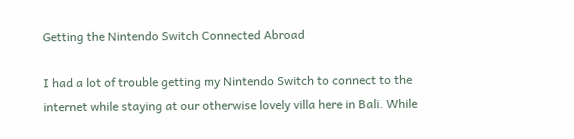Getting the Nintendo Switch Connected Abroad

I had a lot of trouble getting my Nintendo Switch to connect to the internet while staying at our otherwise lovely villa here in Bali. While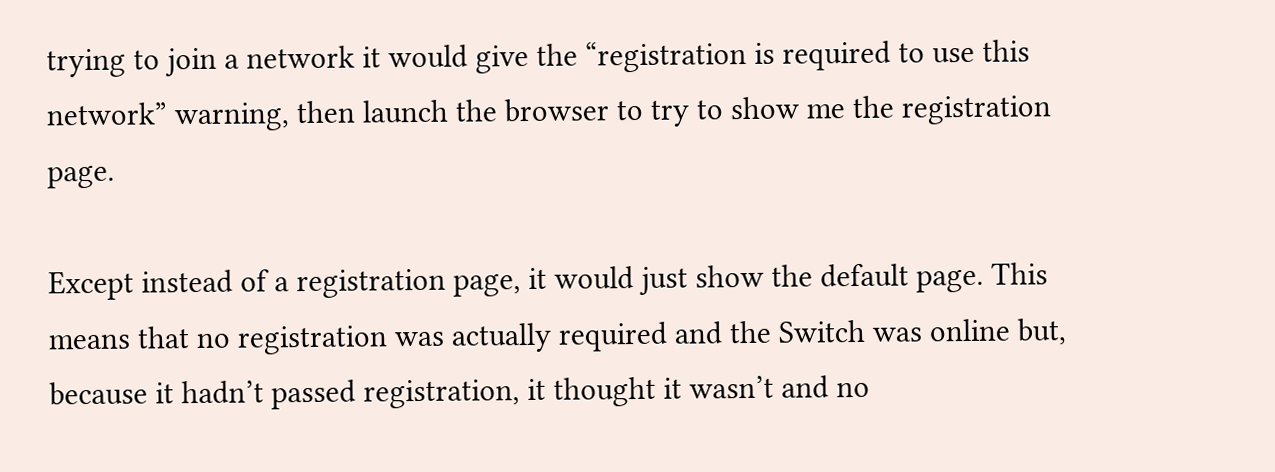trying to join a network it would give the “registration is required to use this network” warning, then launch the browser to try to show me the registration page.

Except instead of a registration page, it would just show the default page. This means that no registration was actually required and the Switch was online but, because it hadn’t passed registration, it thought it wasn’t and no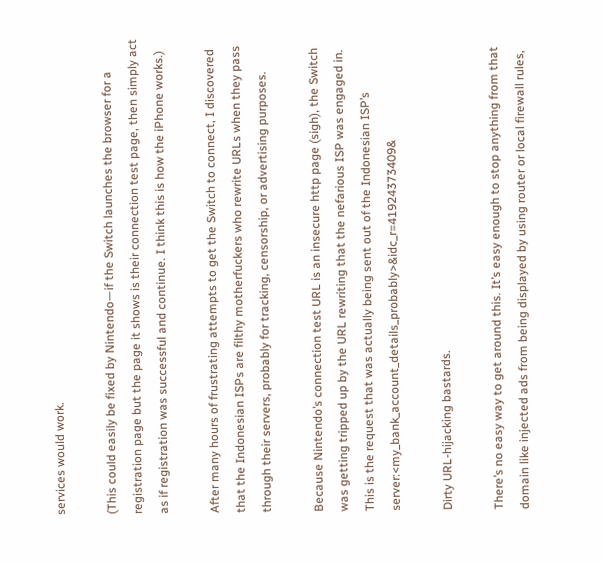services would work.

(This could easily be fixed by Nintendo—if the Switch launches the browser for a registration page but the page it shows is their connection test page, then simply act as if registration was successful and continue. I think this is how the iPhone works.)

After many hours of frustrating attempts to get the Switch to connect, I discovered that the Indonesian ISPs are filthy motherfuckers who rewrite URLs when they pass through their servers, probably for tracking, censorship, or advertising purposes.

Because Nintendo’s connection test URL is an insecure http page (sigh), the Switch was getting tripped up by the URL rewriting that the nefarious ISP was engaged in. This is the request that was actually being sent out of the Indonesian ISP’s server:<my_bank_account_details_probably>&idc_r=41924373409&

Dirty URL-hijacking bastards.

There’s no easy way to get around this. It’s easy enough to stop anything from that domain like injected ads from being displayed by using router or local firewall rules,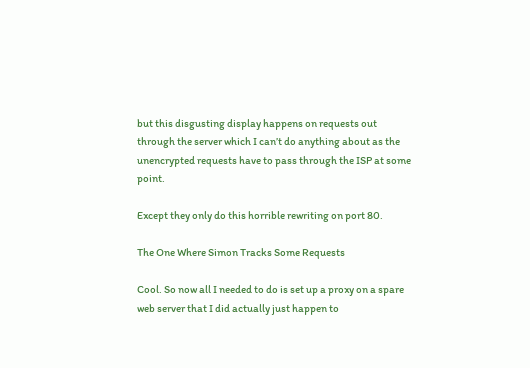but this disgusting display happens on requests out through the server which I can’t do anything about as the unencrypted requests have to pass through the ISP at some point.

Except they only do this horrible rewriting on port 80.

The One Where Simon Tracks Some Requests

Cool. So now all I needed to do is set up a proxy on a spare web server that I did actually just happen to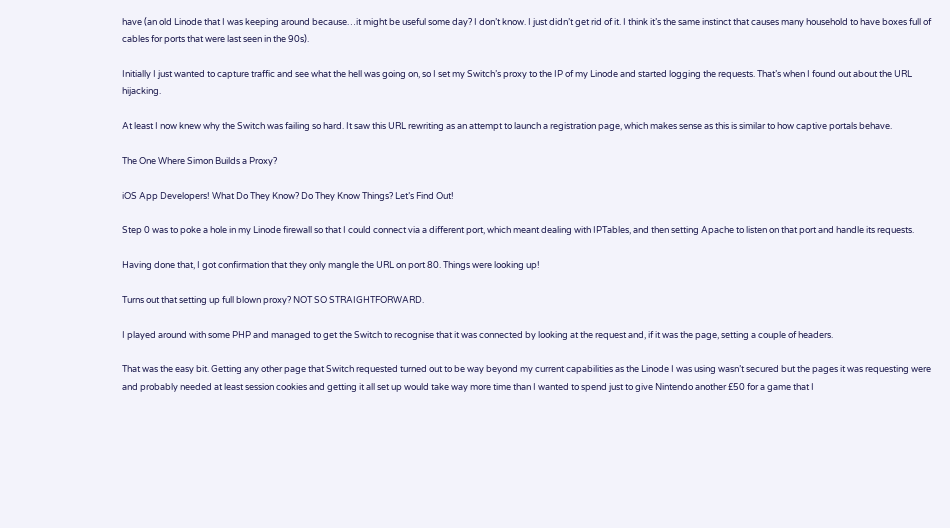have (an old Linode that I was keeping around because…it might be useful some day? I don’t know. I just didn’t get rid of it. I think it’s the same instinct that causes many household to have boxes full of cables for ports that were last seen in the 90s).

Initially I just wanted to capture traffic and see what the hell was going on, so I set my Switch’s proxy to the IP of my Linode and started logging the requests. That’s when I found out about the URL hijacking.

At least I now knew why the Switch was failing so hard. It saw this URL rewriting as an attempt to launch a registration page, which makes sense as this is similar to how captive portals behave.

The One Where Simon Builds a Proxy?

iOS App Developers! What Do They Know? Do They Know Things? Let’s Find Out!

Step 0 was to poke a hole in my Linode firewall so that I could connect via a different port, which meant dealing with IPTables, and then setting Apache to listen on that port and handle its requests.

Having done that, I got confirmation that they only mangle the URL on port 80. Things were looking up!

Turns out that setting up full blown proxy? NOT SO STRAIGHTFORWARD.

I played around with some PHP and managed to get the Switch to recognise that it was connected by looking at the request and, if it was the page, setting a couple of headers.

That was the easy bit. Getting any other page that Switch requested turned out to be way beyond my current capabilities as the Linode I was using wasn’t secured but the pages it was requesting were and probably needed at least session cookies and getting it all set up would take way more time than I wanted to spend just to give Nintendo another £50 for a game that I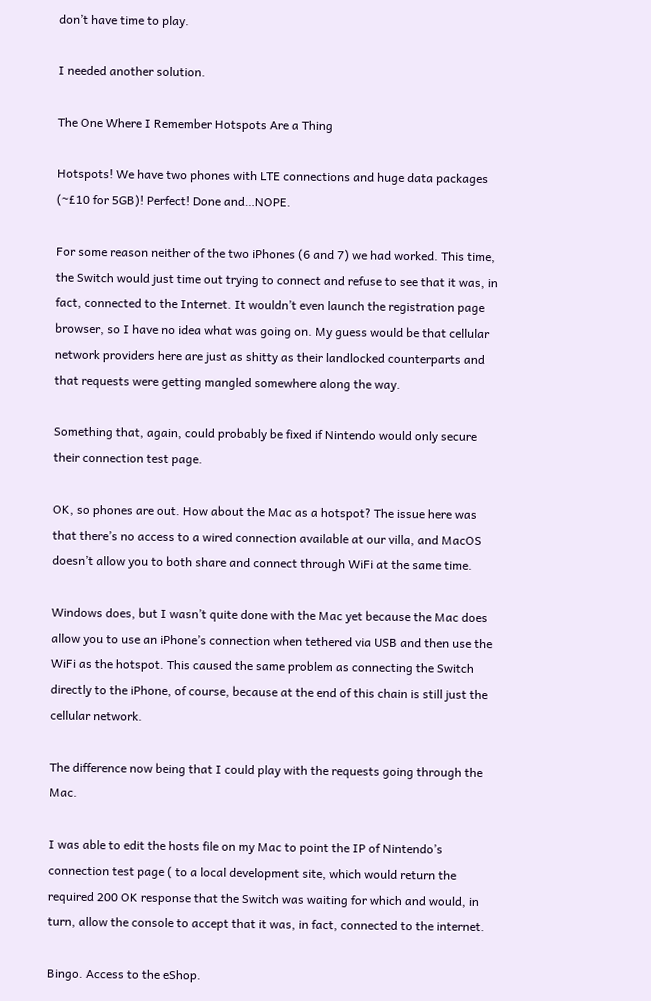don’t have time to play.

I needed another solution.

The One Where I Remember Hotspots Are a Thing

Hotspots! We have two phones with LTE connections and huge data packages (~£10 for 5GB)! Perfect! Done and…NOPE.

For some reason neither of the two iPhones (6 and 7) we had worked. This time, the Switch would just time out trying to connect and refuse to see that it was, in fact, connected to the Internet. It wouldn’t even launch the registration page browser, so I have no idea what was going on. My guess would be that cellular network providers here are just as shitty as their landlocked counterparts and that requests were getting mangled somewhere along the way.

Something that, again, could probably be fixed if Nintendo would only secure their connection test page.

OK, so phones are out. How about the Mac as a hotspot? The issue here was that there’s no access to a wired connection available at our villa, and MacOS doesn’t allow you to both share and connect through WiFi at the same time.

Windows does, but I wasn’t quite done with the Mac yet because the Mac does allow you to use an iPhone’s connection when tethered via USB and then use the WiFi as the hotspot. This caused the same problem as connecting the Switch directly to the iPhone, of course, because at the end of this chain is still just the cellular network.

The difference now being that I could play with the requests going through the Mac.

I was able to edit the hosts file on my Mac to point the IP of Nintendo’s connection test page ( to a local development site, which would return the required 200 OK response that the Switch was waiting for which and would, in turn, allow the console to accept that it was, in fact, connected to the internet.

Bingo. Access to the eShop.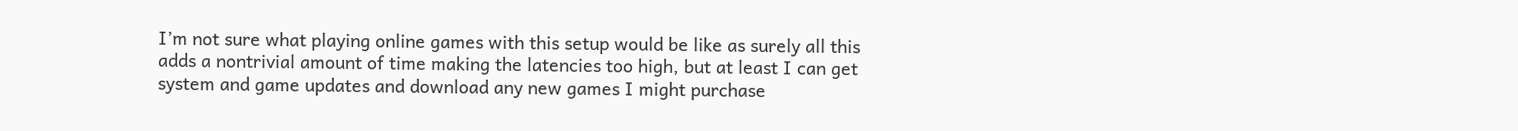I’m not sure what playing online games with this setup would be like as surely all this adds a nontrivial amount of time making the latencies too high, but at least I can get system and game updates and download any new games I might purchase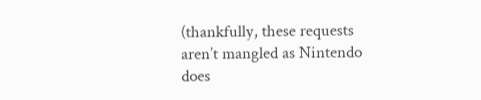(thankfully, these requests aren’t mangled as Nintendo does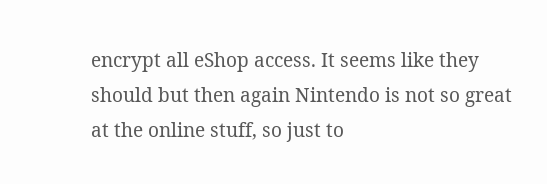encrypt all eShop access. It seems like they should but then again Nintendo is not so great at the online stuff, so just to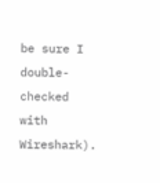be sure I double-checked with Wireshark).